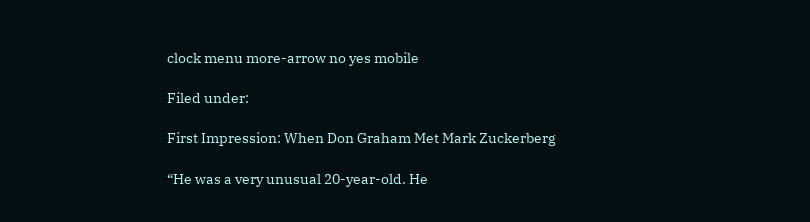clock menu more-arrow no yes mobile

Filed under:

First Impression: When Don Graham Met Mark Zuckerberg

“He was a very unusual 20-year-old. He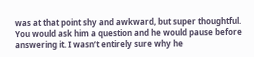was at that point shy and awkward, but super thoughtful. You would ask him a question and he would pause before answering it. I wasn’t entirely sure why he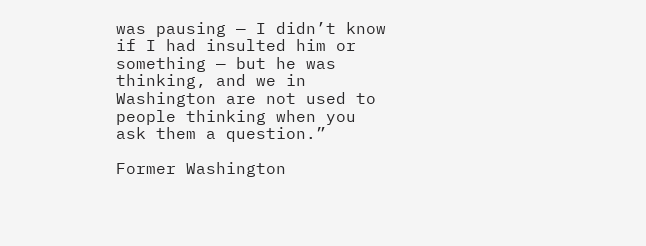was pausing — I didn’t know if I had insulted him or something — but he was thinking, and we in Washington are not used to people thinking when you ask them a question.”

Former Washington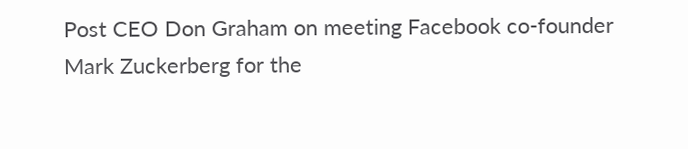Post CEO Don Graham on meeting Facebook co-founder Mark Zuckerberg for the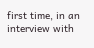first time, in an interview with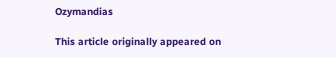Ozymandias

This article originally appeared on